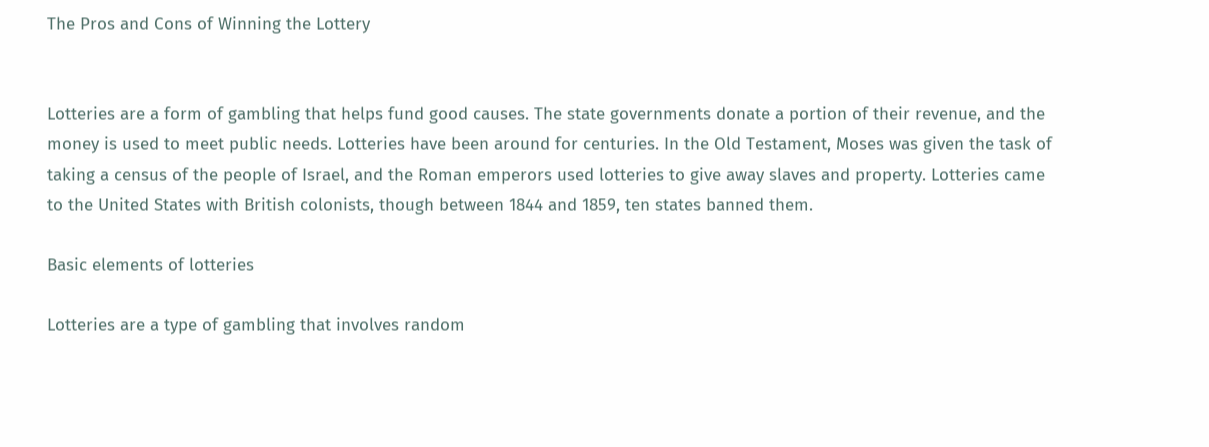The Pros and Cons of Winning the Lottery


Lotteries are a form of gambling that helps fund good causes. The state governments donate a portion of their revenue, and the money is used to meet public needs. Lotteries have been around for centuries. In the Old Testament, Moses was given the task of taking a census of the people of Israel, and the Roman emperors used lotteries to give away slaves and property. Lotteries came to the United States with British colonists, though between 1844 and 1859, ten states banned them.

Basic elements of lotteries

Lotteries are a type of gambling that involves random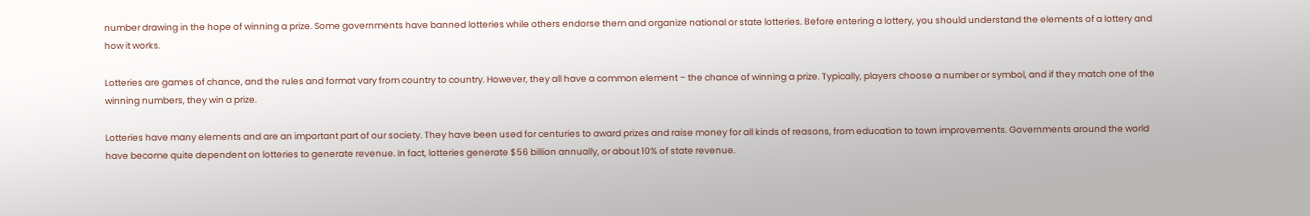number drawing in the hope of winning a prize. Some governments have banned lotteries while others endorse them and organize national or state lotteries. Before entering a lottery, you should understand the elements of a lottery and how it works.

Lotteries are games of chance, and the rules and format vary from country to country. However, they all have a common element – the chance of winning a prize. Typically, players choose a number or symbol, and if they match one of the winning numbers, they win a prize.

Lotteries have many elements and are an important part of our society. They have been used for centuries to award prizes and raise money for all kinds of reasons, from education to town improvements. Governments around the world have become quite dependent on lotteries to generate revenue. In fact, lotteries generate $56 billion annually, or about 10% of state revenue.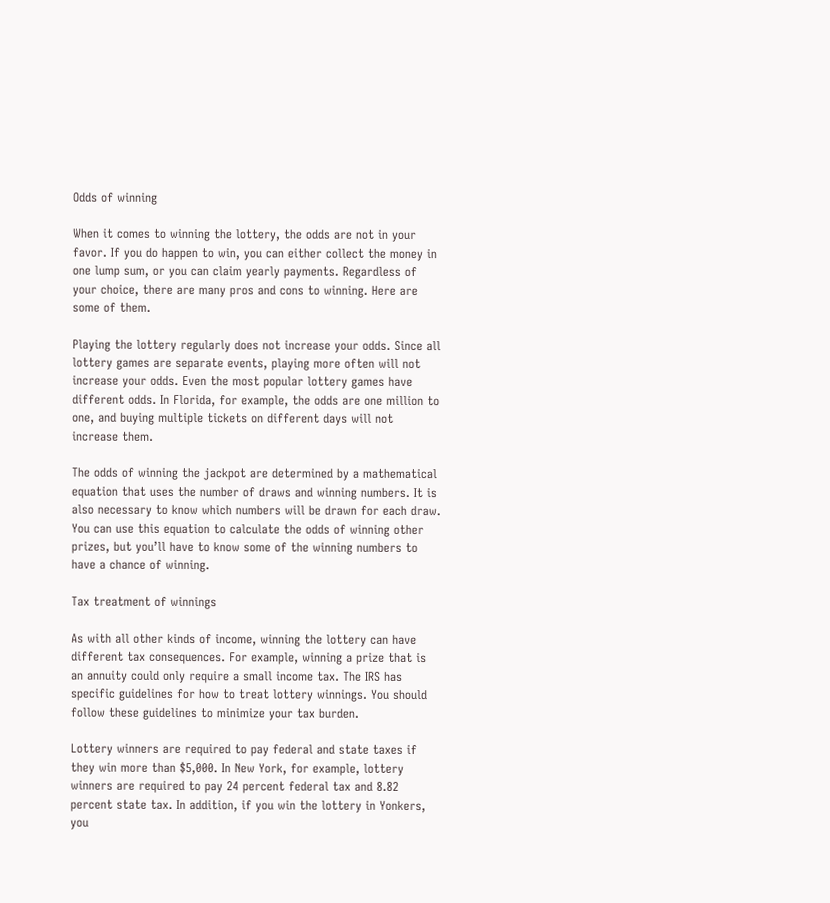Odds of winning

When it comes to winning the lottery, the odds are not in your favor. If you do happen to win, you can either collect the money in one lump sum, or you can claim yearly payments. Regardless of your choice, there are many pros and cons to winning. Here are some of them.

Playing the lottery regularly does not increase your odds. Since all lottery games are separate events, playing more often will not increase your odds. Even the most popular lottery games have different odds. In Florida, for example, the odds are one million to one, and buying multiple tickets on different days will not increase them.

The odds of winning the jackpot are determined by a mathematical equation that uses the number of draws and winning numbers. It is also necessary to know which numbers will be drawn for each draw. You can use this equation to calculate the odds of winning other prizes, but you’ll have to know some of the winning numbers to have a chance of winning.

Tax treatment of winnings

As with all other kinds of income, winning the lottery can have different tax consequences. For example, winning a prize that is an annuity could only require a small income tax. The IRS has specific guidelines for how to treat lottery winnings. You should follow these guidelines to minimize your tax burden.

Lottery winners are required to pay federal and state taxes if they win more than $5,000. In New York, for example, lottery winners are required to pay 24 percent federal tax and 8.82 percent state tax. In addition, if you win the lottery in Yonkers, you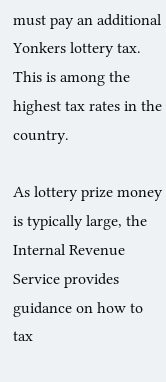must pay an additional Yonkers lottery tax. This is among the highest tax rates in the country.

As lottery prize money is typically large, the Internal Revenue Service provides guidance on how to tax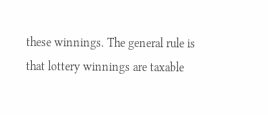these winnings. The general rule is that lottery winnings are taxable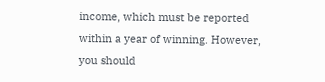income, which must be reported within a year of winning. However, you should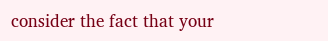consider the fact that your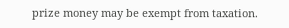prize money may be exempt from taxation.